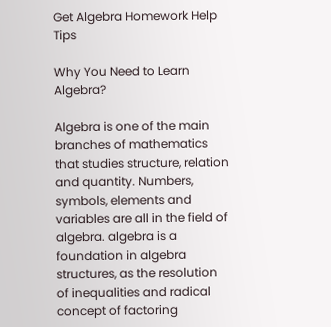Get Algebra Homework Help Tips

Why You Need to Learn Algebra?

Algebra is one of the main branches of mathematics that studies structure, relation and quantity. Numbers, symbols, elements and variables are all in the field of algebra. algebra is a foundation in algebra structures, as the resolution of inequalities and radical concept of factoring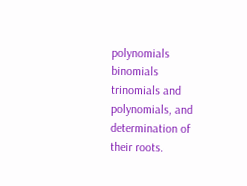polynomials binomials trinomials and polynomials, and determination of their roots.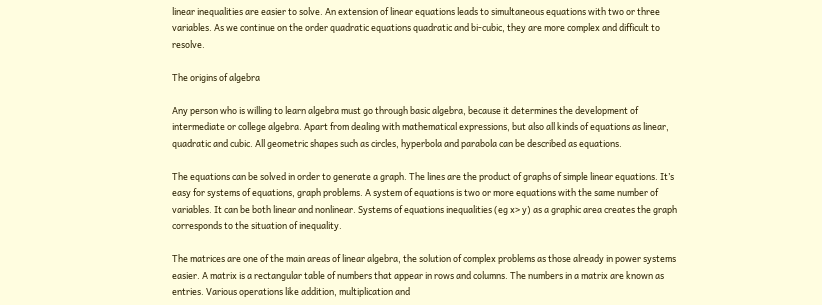linear inequalities are easier to solve. An extension of linear equations leads to simultaneous equations with two or three variables. As we continue on the order quadratic equations quadratic and bi-cubic, they are more complex and difficult to resolve.

The origins of algebra

Any person who is willing to learn algebra must go through basic algebra, because it determines the development of intermediate or college algebra. Apart from dealing with mathematical expressions, but also all kinds of equations as linear, quadratic and cubic. All geometric shapes such as circles, hyperbola and parabola can be described as equations.

The equations can be solved in order to generate a graph. The lines are the product of graphs of simple linear equations. It’s easy for systems of equations, graph problems. A system of equations is two or more equations with the same number of variables. It can be both linear and nonlinear. Systems of equations inequalities (eg x> y) as a graphic area creates the graph corresponds to the situation of inequality.

The matrices are one of the main areas of linear algebra, the solution of complex problems as those already in power systems easier. A matrix is a rectangular table of numbers that appear in rows and columns. The numbers in a matrix are known as entries. Various operations like addition, multiplication and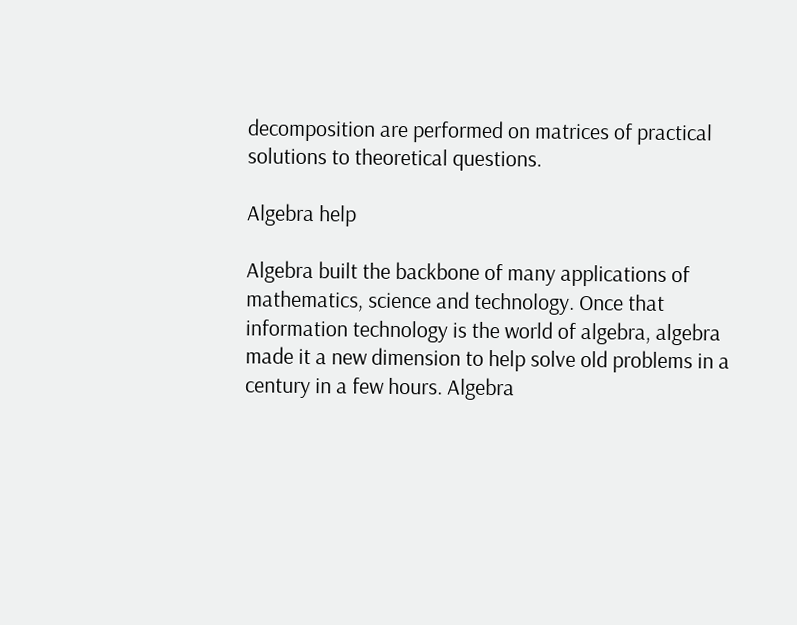decomposition are performed on matrices of practical solutions to theoretical questions.

Algebra help

Algebra built the backbone of many applications of mathematics, science and technology. Once that information technology is the world of algebra, algebra made it a new dimension to help solve old problems in a century in a few hours. Algebra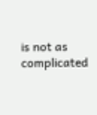is not as complicated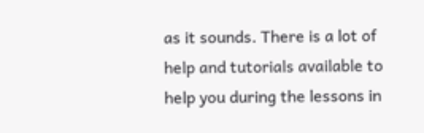as it sounds. There is a lot of help and tutorials available to help you during the lessons in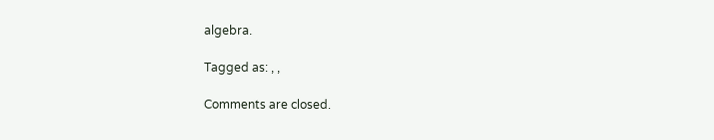algebra.

Tagged as: , ,

Comments are closed.